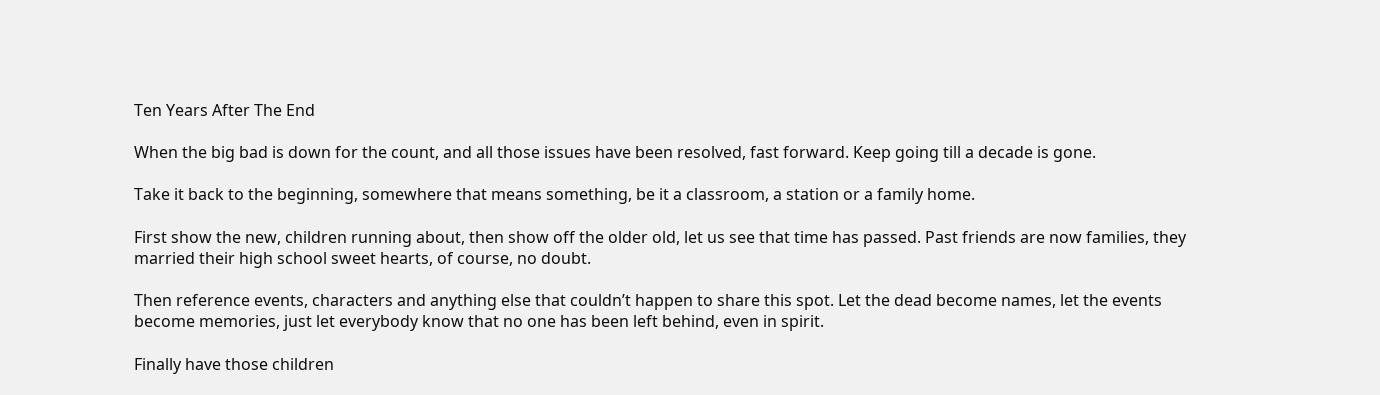Ten Years After The End

When the big bad is down for the count, and all those issues have been resolved, fast forward. Keep going till a decade is gone.

Take it back to the beginning, somewhere that means something, be it a classroom, a station or a family home.

First show the new, children running about, then show off the older old, let us see that time has passed. Past friends are now families, they married their high school sweet hearts, of course, no doubt.

Then reference events, characters and anything else that couldn’t happen to share this spot. Let the dead become names, let the events become memories, just let everybody know that no one has been left behind, even in spirit.

Finally have those children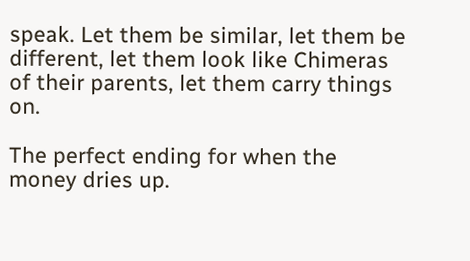speak. Let them be similar, let them be different, let them look like Chimeras of their parents, let them carry things on.

The perfect ending for when the money dries up.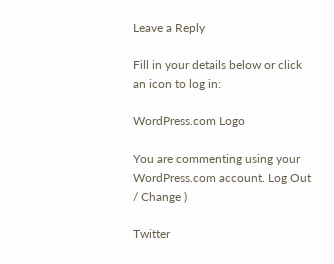Leave a Reply

Fill in your details below or click an icon to log in:

WordPress.com Logo

You are commenting using your WordPress.com account. Log Out / Change )

Twitter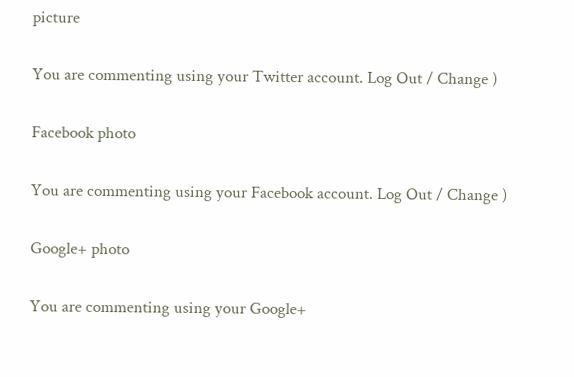picture

You are commenting using your Twitter account. Log Out / Change )

Facebook photo

You are commenting using your Facebook account. Log Out / Change )

Google+ photo

You are commenting using your Google+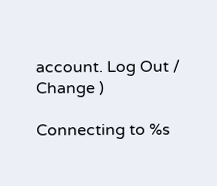account. Log Out / Change )

Connecting to %s